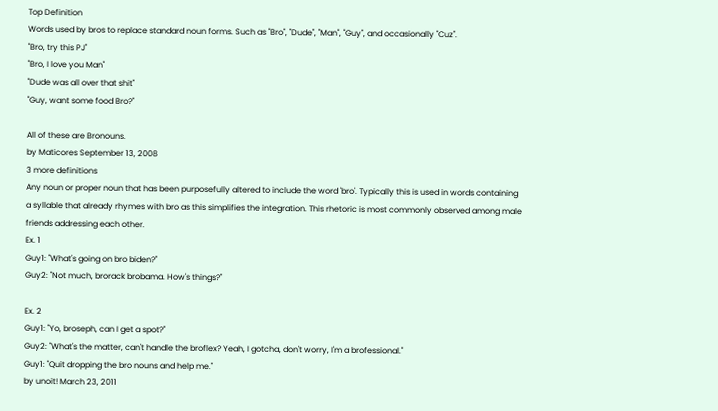Top Definition
Words used by bros to replace standard noun forms. Such as "Bro", "Dude", "Man", "Guy", and occasionally "Cuz".
"Bro, try this PJ"
"Bro, I love you Man"
"Dude was all over that shit"
"Guy, want some food Bro?"

All of these are Bronouns.
by Maticores September 13, 2008
3 more definitions
Any noun or proper noun that has been purposefully altered to include the word 'bro'. Typically this is used in words containing a syllable that already rhymes with bro as this simplifies the integration. This rhetoric is most commonly observed among male friends addressing each other.
Ex. 1
Guy1: "What's going on bro biden?"
Guy2: "Not much, brorack brobama. How's things?"

Ex. 2
Guy1: "Yo, broseph, can I get a spot?"
Guy2: "What's the matter, can't handle the broflex? Yeah, I gotcha, don't worry, I'm a brofessional."
Guy1: "Quit dropping the bro nouns and help me."
by unoit! March 23, 2011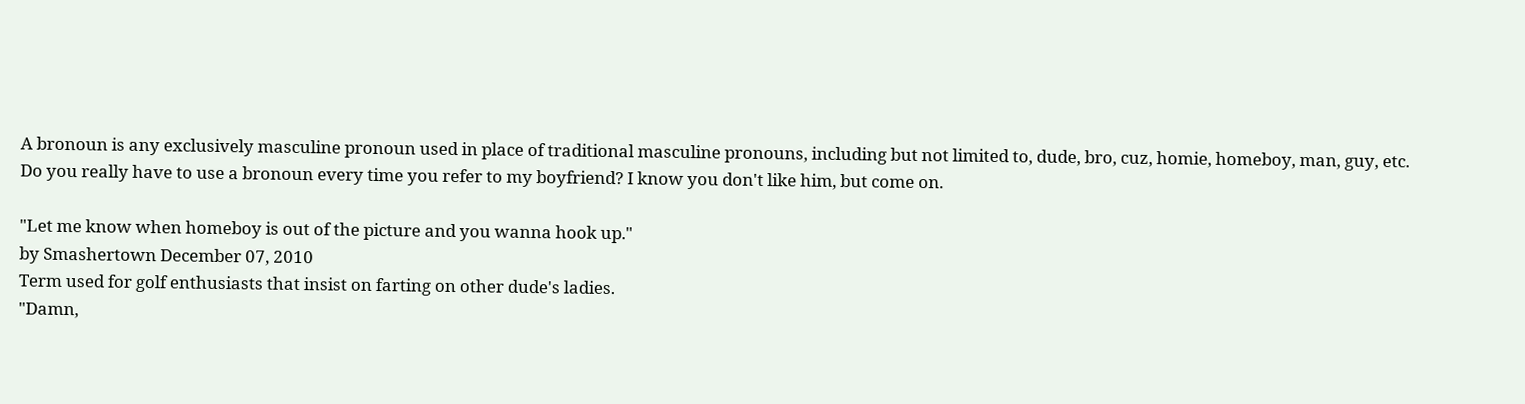A bronoun is any exclusively masculine pronoun used in place of traditional masculine pronouns, including but not limited to, dude, bro, cuz, homie, homeboy, man, guy, etc.
Do you really have to use a bronoun every time you refer to my boyfriend? I know you don't like him, but come on.

"Let me know when homeboy is out of the picture and you wanna hook up."
by Smashertown December 07, 2010
Term used for golf enthusiasts that insist on farting on other dude's ladies.
"Damn,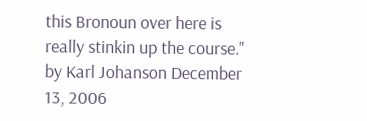this Bronoun over here is really stinkin up the course."
by Karl Johanson December 13, 2006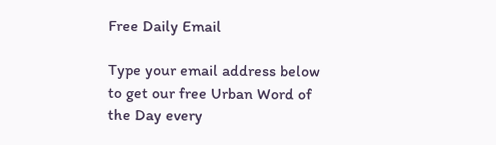Free Daily Email

Type your email address below to get our free Urban Word of the Day every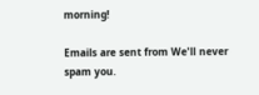morning!

Emails are sent from We'll never spam you.